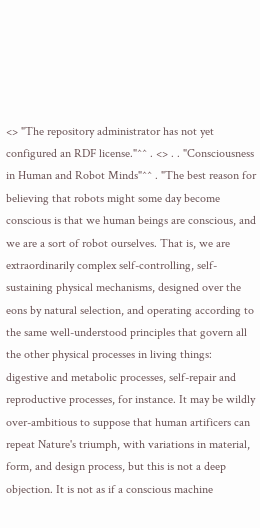<> "The repository administrator has not yet configured an RDF license."^^ . <> . . "Consciousness in Human and Robot Minds"^^ . "The best reason for believing that robots might some day become conscious is that we human beings are conscious, and we are a sort of robot ourselves. That is, we are extraordinarily complex self-controlling, self-sustaining physical mechanisms, designed over the eons by natural selection, and operating according to the same well-understood principles that govern all the other physical processes in living things: digestive and metabolic processes, self-repair and reproductive processes, for instance. It may be wildly over-ambitious to suppose that human artificers can repeat Nature's triumph, with variations in material, form, and design process, but this is not a deep objection. It is not as if a conscious machine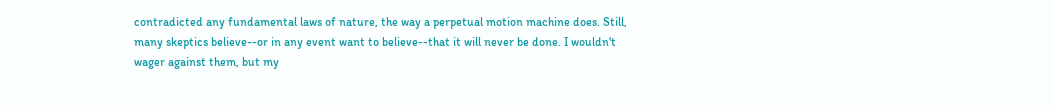contradicted any fundamental laws of nature, the way a perpetual motion machine does. Still, many skeptics believe--or in any event want to believe--that it will never be done. I wouldn't wager against them, but my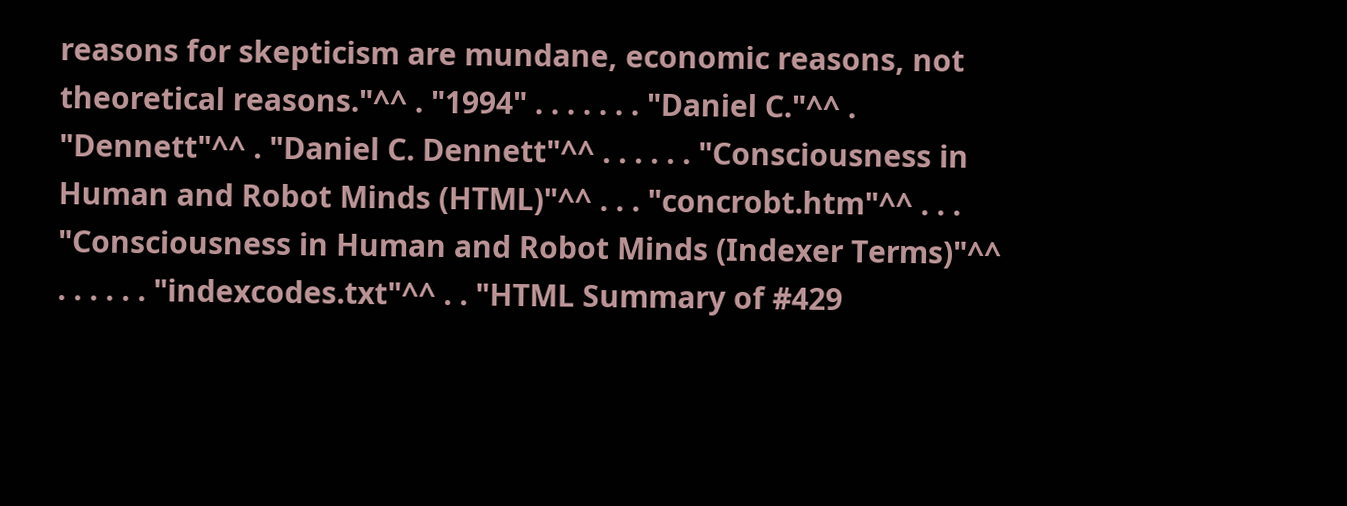reasons for skepticism are mundane, economic reasons, not theoretical reasons."^^ . "1994" . . . . . . . "Daniel C."^^ . "Dennett"^^ . "Daniel C. Dennett"^^ . . . . . . "Consciousness in Human and Robot Minds (HTML)"^^ . . . "concrobt.htm"^^ . . . "Consciousness in Human and Robot Minds (Indexer Terms)"^^ . . . . . . "indexcodes.txt"^^ . . "HTML Summary of #429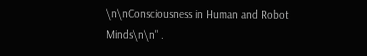\n\nConsciousness in Human and Robot Minds\n\n" .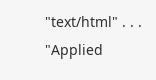"text/html" . . . "Applied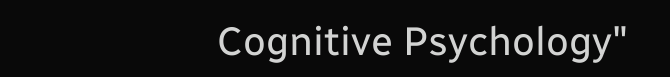Cognitive Psychology"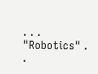. . . "Robotics" . .